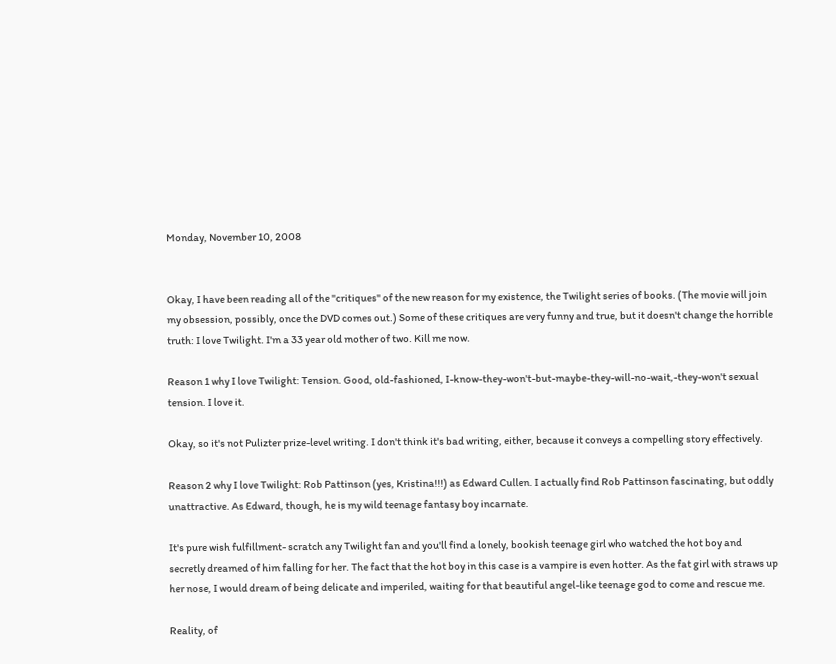Monday, November 10, 2008


Okay, I have been reading all of the "critiques" of the new reason for my existence, the Twilight series of books. (The movie will join my obsession, possibly, once the DVD comes out.) Some of these critiques are very funny and true, but it doesn't change the horrible truth: I love Twilight. I'm a 33 year old mother of two. Kill me now.

Reason 1 why I love Twilight: Tension. Good, old-fashioned, I-know-they-won't-but-maybe-they-will-no-wait,-they-won't sexual tension. I love it.

Okay, so it's not Pulizter prize-level writing. I don't think it's bad writing, either, because it conveys a compelling story effectively.

Reason 2 why I love Twilight: Rob Pattinson (yes, Kristina!!!) as Edward Cullen. I actually find Rob Pattinson fascinating, but oddly unattractive. As Edward, though, he is my wild teenage fantasy boy incarnate.

It's pure wish fulfillment- scratch any Twilight fan and you'll find a lonely, bookish teenage girl who watched the hot boy and secretly dreamed of him falling for her. The fact that the hot boy in this case is a vampire is even hotter. As the fat girl with straws up her nose, I would dream of being delicate and imperiled, waiting for that beautiful angel-like teenage god to come and rescue me.

Reality, of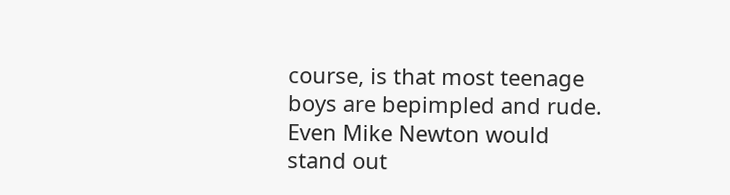course, is that most teenage boys are bepimpled and rude. Even Mike Newton would stand out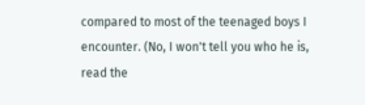compared to most of the teenaged boys I encounter. (No, I won't tell you who he is, read the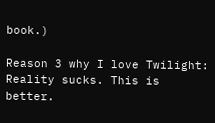book.)

Reason 3 why I love Twilight: Reality sucks. This is better.